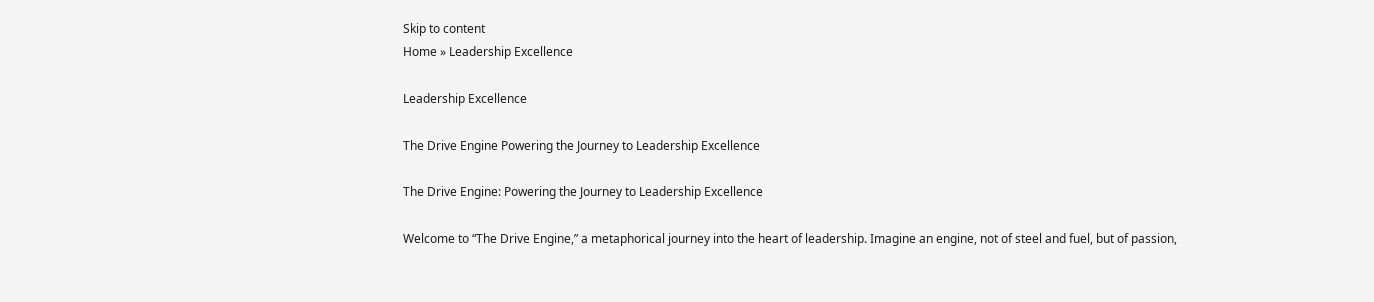Skip to content
Home » Leadership Excellence

Leadership Excellence

The Drive Engine Powering the Journey to Leadership Excellence

The Drive Engine: Powering the Journey to Leadership Excellence

Welcome to “The Drive Engine,” a metaphorical journey into the heart of leadership. Imagine an engine, not of steel and fuel, but of passion,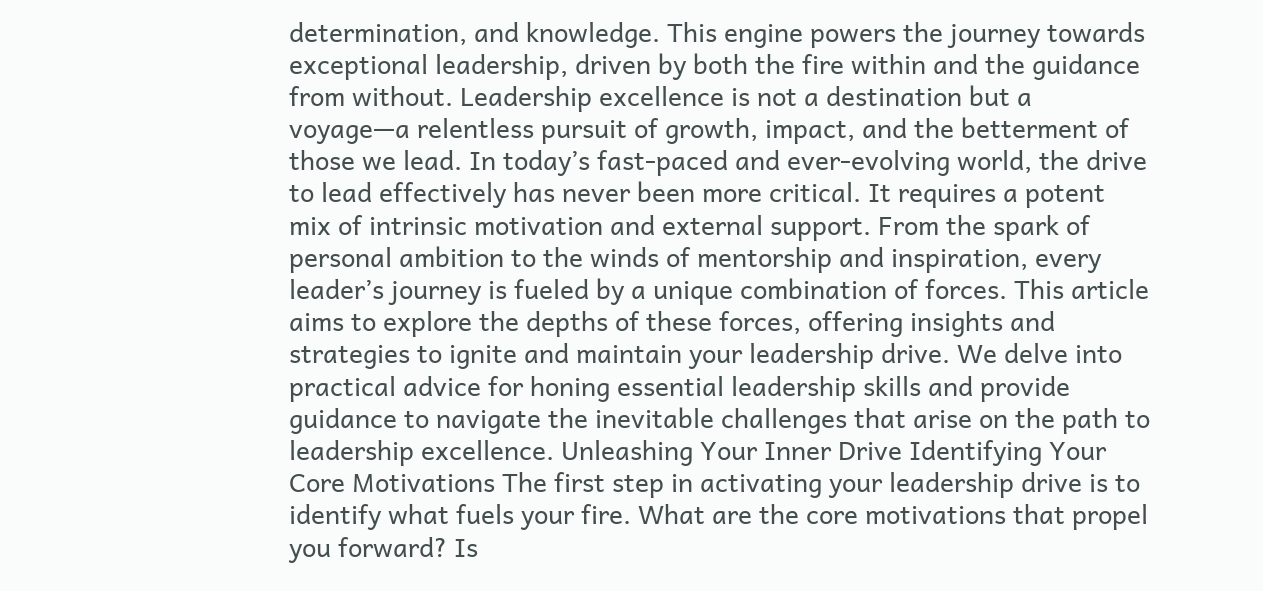determination, and knowledge. This engine powers the journey towards exceptional leadership, driven by both the fire within and the guidance from without. Leadership excellence is not a destination but a voyage—a relentless pursuit of growth, impact, and the betterment of those we lead. In today’s fast-paced and ever-evolving world, the drive to lead effectively has never been more critical. It requires a potent mix of intrinsic motivation and external support. From the spark of personal ambition to the winds of mentorship and inspiration, every leader’s journey is fueled by a unique combination of forces. This article aims to explore the depths of these forces, offering insights and strategies to ignite and maintain your leadership drive. We delve into practical advice for honing essential leadership skills and provide guidance to navigate the inevitable challenges that arise on the path to leadership excellence. Unleashing Your Inner Drive Identifying Your Core Motivations The first step in activating your leadership drive is to identify what fuels your fire. What are the core motivations that propel you forward? Is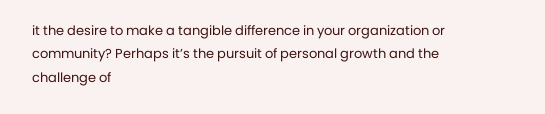it the desire to make a tangible difference in your organization or community? Perhaps it’s the pursuit of personal growth and the challenge of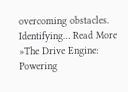overcoming obstacles. Identifying… Read More »The Drive Engine: Powering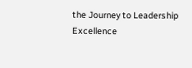the Journey to Leadership Excellence